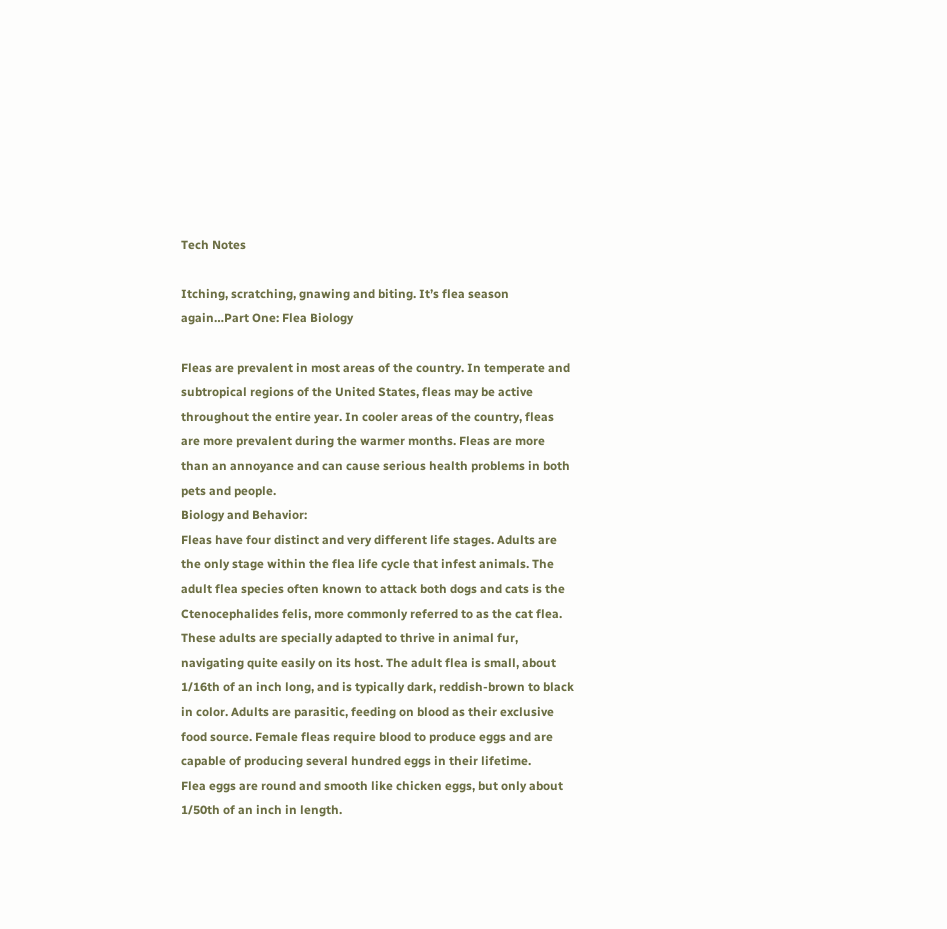Tech Notes

Itching, scratching, gnawing and biting. It’s flea season again…Part One: Flea Biology

Fleas are prevalent in most areas of the country. In temperate and subtropical regions of the United States, fleas may be active throughout the entire year. In cooler areas of the country, fleas are more prevalent during the warmer months. Fleas are more than an annoyance and can cause serious health problems in both pets and people.
Biology and Behavior:
Fleas have four distinct and very different life stages. Adults are the only stage within the flea life cycle that infest animals. The adult flea species often known to attack both dogs and cats is the Ctenocephalides felis, more commonly referred to as the cat flea. These adults are specially adapted to thrive in animal fur, navigating quite easily on its host. The adult flea is small, about 1/16th of an inch long, and is typically dark, reddish-brown to black in color. Adults are parasitic, feeding on blood as their exclusive food source. Female fleas require blood to produce eggs and are capable of producing several hundred eggs in their lifetime.
Flea eggs are round and smooth like chicken eggs, but only about 1/50th of an inch in length.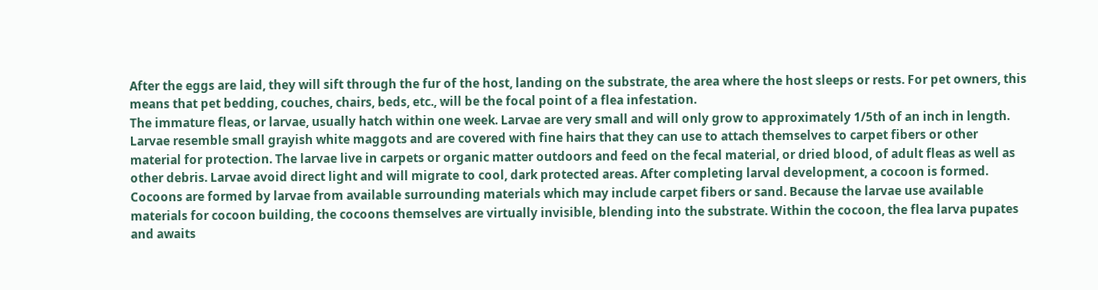After the eggs are laid, they will sift through the fur of the host, landing on the substrate, the area where the host sleeps or rests. For pet owners, this means that pet bedding, couches, chairs, beds, etc., will be the focal point of a flea infestation.
The immature fleas, or larvae, usually hatch within one week. Larvae are very small and will only grow to approximately 1/5th of an inch in length. Larvae resemble small grayish white maggots and are covered with fine hairs that they can use to attach themselves to carpet fibers or other material for protection. The larvae live in carpets or organic matter outdoors and feed on the fecal material, or dried blood, of adult fleas as well as other debris. Larvae avoid direct light and will migrate to cool, dark protected areas. After completing larval development, a cocoon is formed.
Cocoons are formed by larvae from available surrounding materials which may include carpet fibers or sand. Because the larvae use available materials for cocoon building, the cocoons themselves are virtually invisible, blending into the substrate. Within the cocoon, the flea larva pupates and awaits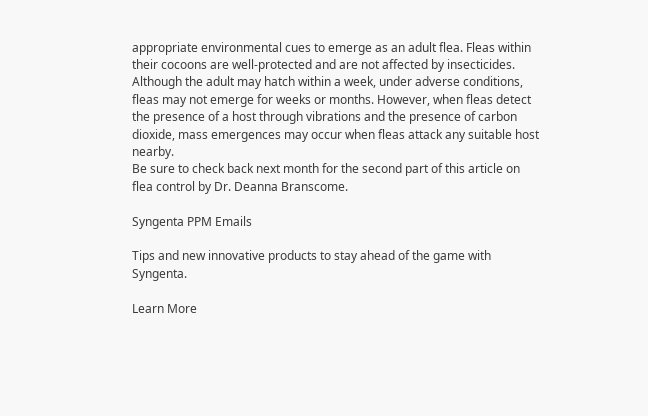appropriate environmental cues to emerge as an adult flea. Fleas within their cocoons are well-protected and are not affected by insecticides. Although the adult may hatch within a week, under adverse conditions, fleas may not emerge for weeks or months. However, when fleas detect the presence of a host through vibrations and the presence of carbon dioxide, mass emergences may occur when fleas attack any suitable host nearby.
Be sure to check back next month for the second part of this article on flea control by Dr. Deanna Branscome.

Syngenta PPM Emails

Tips and new innovative products to stay ahead of the game with Syngenta.

Learn More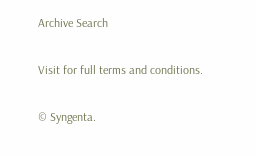Archive Search

Visit for full terms and conditions.

© Syngenta.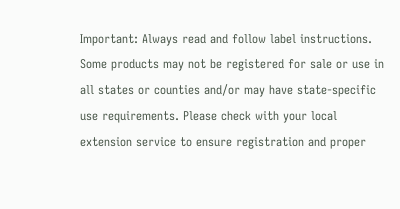Important: Always read and follow label instructions. Some products may not be registered for sale or use in all states or counties and/or may have state-specific use requirements. Please check with your local extension service to ensure registration and proper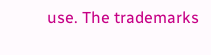use. The trademarks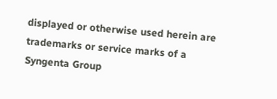displayed or otherwise used herein are trademarks or service marks of a Syngenta Group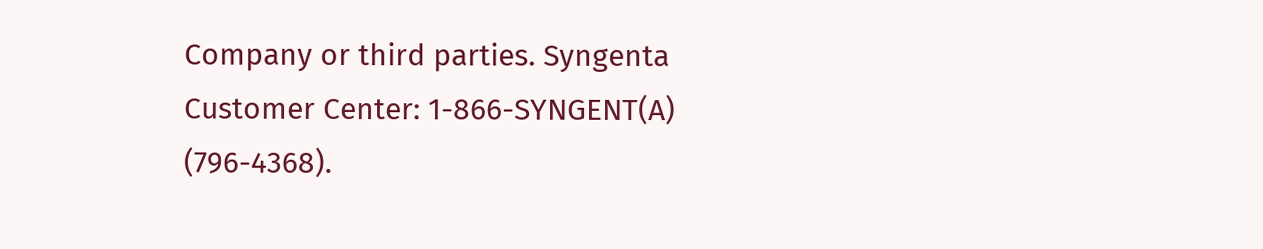Company or third parties. Syngenta Customer Center: 1-866-SYNGENT(A) (796-4368).